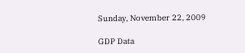Sunday, November 22, 2009

GDP Data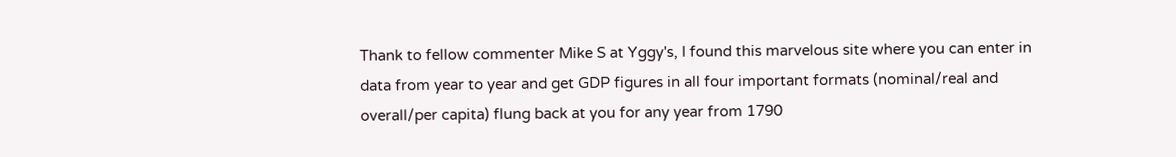Thank to fellow commenter Mike S at Yggy's, I found this marvelous site where you can enter in data from year to year and get GDP figures in all four important formats (nominal/real and overall/per capita) flung back at you for any year from 1790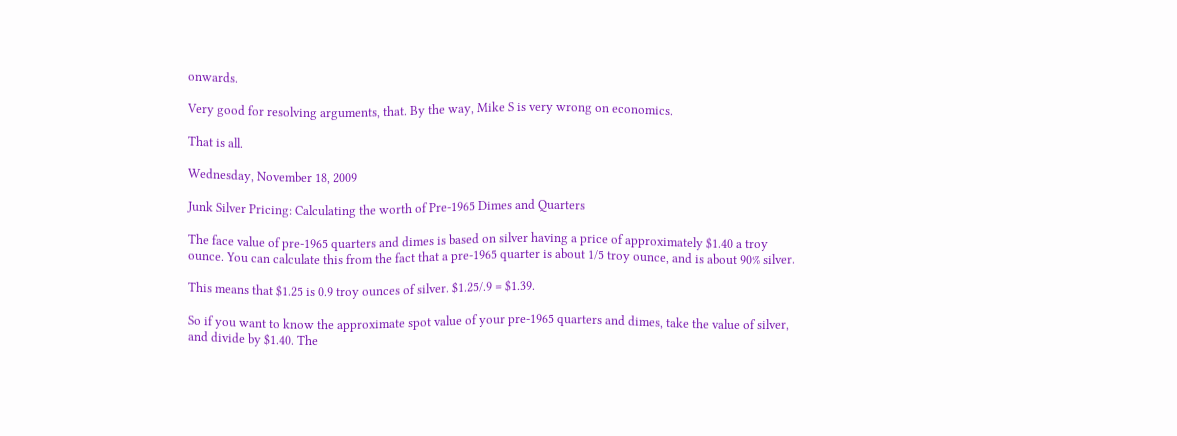onwards.

Very good for resolving arguments, that. By the way, Mike S is very wrong on economics.

That is all.

Wednesday, November 18, 2009

Junk Silver Pricing: Calculating the worth of Pre-1965 Dimes and Quarters

The face value of pre-1965 quarters and dimes is based on silver having a price of approximately $1.40 a troy ounce. You can calculate this from the fact that a pre-1965 quarter is about 1/5 troy ounce, and is about 90% silver.

This means that $1.25 is 0.9 troy ounces of silver. $1.25/.9 = $1.39.

So if you want to know the approximate spot value of your pre-1965 quarters and dimes, take the value of silver, and divide by $1.40. The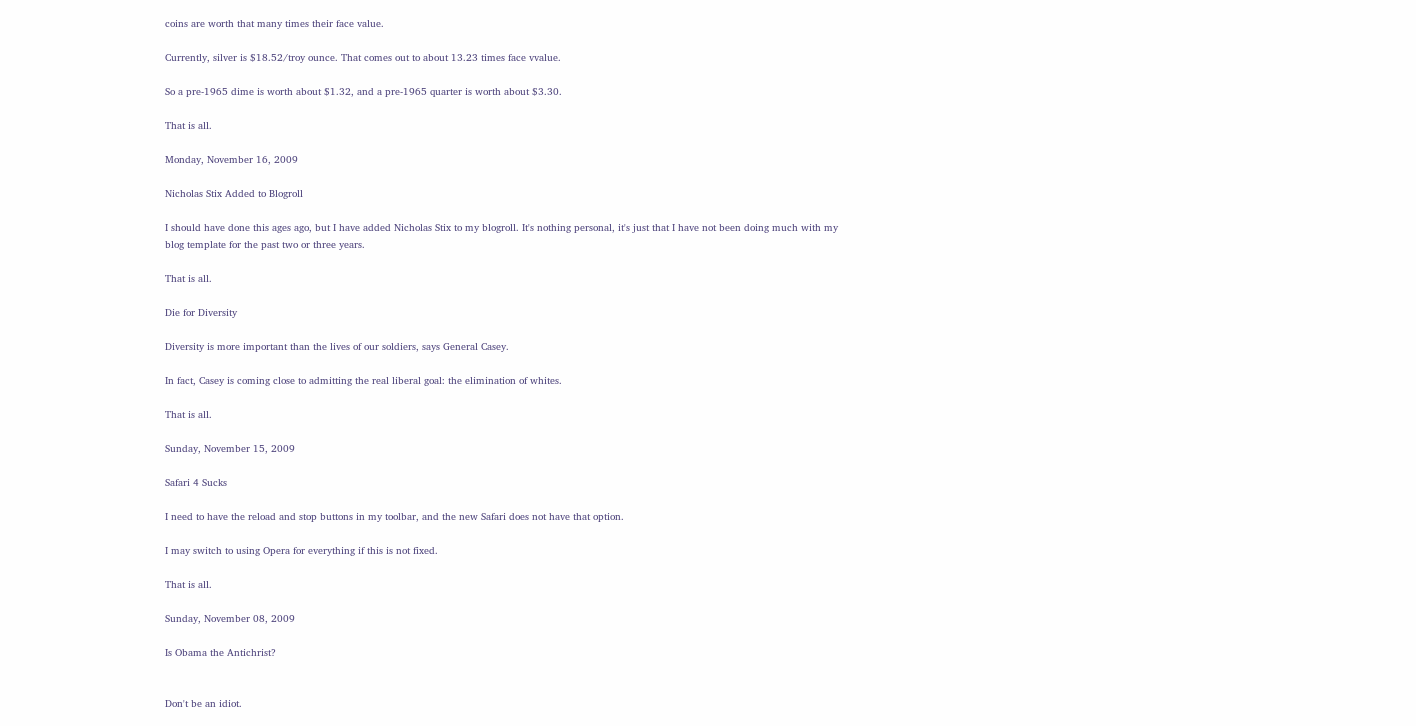coins are worth that many times their face value.

Currently, silver is $18.52/troy ounce. That comes out to about 13.23 times face vvalue.

So a pre-1965 dime is worth about $1.32, and a pre-1965 quarter is worth about $3.30.

That is all.

Monday, November 16, 2009

Nicholas Stix Added to Blogroll

I should have done this ages ago, but I have added Nicholas Stix to my blogroll. It's nothing personal, it's just that I have not been doing much with my blog template for the past two or three years.

That is all.

Die for Diversity

Diversity is more important than the lives of our soldiers, says General Casey.

In fact, Casey is coming close to admitting the real liberal goal: the elimination of whites.

That is all.

Sunday, November 15, 2009

Safari 4 Sucks

I need to have the reload and stop buttons in my toolbar, and the new Safari does not have that option.

I may switch to using Opera for everything if this is not fixed.

That is all.

Sunday, November 08, 2009

Is Obama the Antichrist?


Don't be an idiot.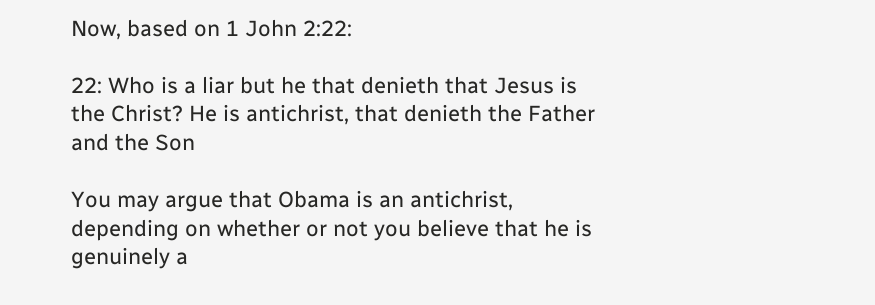Now, based on 1 John 2:22:

22: Who is a liar but he that denieth that Jesus is the Christ? He is antichrist, that denieth the Father and the Son

You may argue that Obama is an antichrist, depending on whether or not you believe that he is genuinely a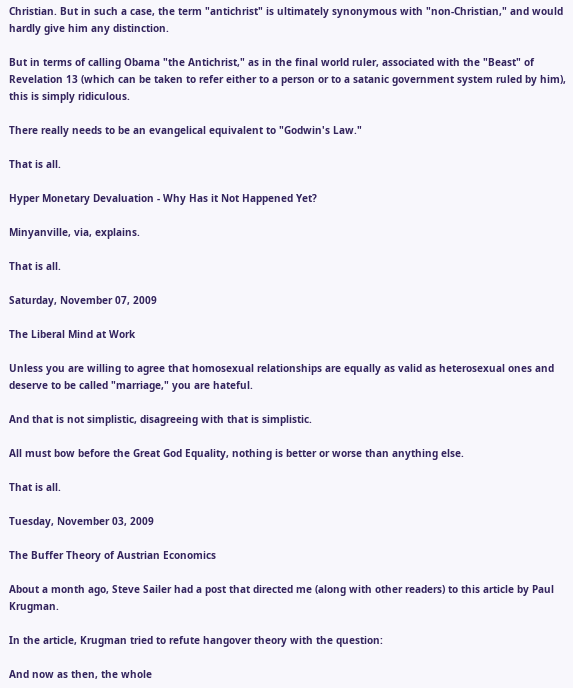Christian. But in such a case, the term "antichrist" is ultimately synonymous with "non-Christian," and would hardly give him any distinction.

But in terms of calling Obama "the Antichrist," as in the final world ruler, associated with the "Beast" of Revelation 13 (which can be taken to refer either to a person or to a satanic government system ruled by him), this is simply ridiculous.

There really needs to be an evangelical equivalent to "Godwin's Law."

That is all.

Hyper Monetary Devaluation - Why Has it Not Happened Yet?

Minyanville, via, explains.

That is all.

Saturday, November 07, 2009

The Liberal Mind at Work

Unless you are willing to agree that homosexual relationships are equally as valid as heterosexual ones and deserve to be called "marriage," you are hateful.

And that is not simplistic, disagreeing with that is simplistic.

All must bow before the Great God Equality, nothing is better or worse than anything else.

That is all.

Tuesday, November 03, 2009

The Buffer Theory of Austrian Economics

About a month ago, Steve Sailer had a post that directed me (along with other readers) to this article by Paul Krugman.

In the article, Krugman tried to refute hangover theory with the question:

And now as then, the whole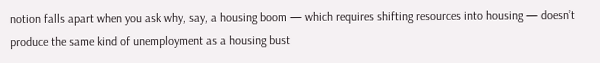notion falls apart when you ask why, say, a housing boom — which requires shifting resources into housing — doesn’t produce the same kind of unemployment as a housing bust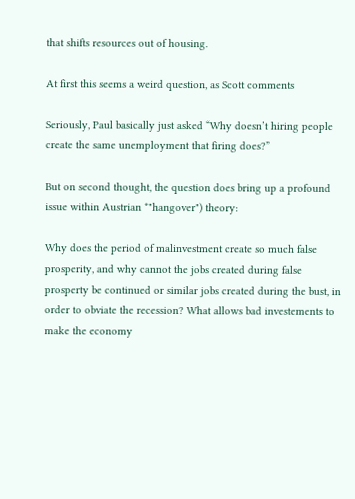that shifts resources out of housing.

At first this seems a weird question, as Scott comments

Seriously, Paul basically just asked “Why doesn’t hiring people create the same unemployment that firing does?”

But on second thought, the question does bring up a profound issue within Austrian *"hangover") theory:

Why does the period of malinvestment create so much false prosperity, and why cannot the jobs created during false prosperty be continued or similar jobs created during the bust, in order to obviate the recession? What allows bad investements to make the economy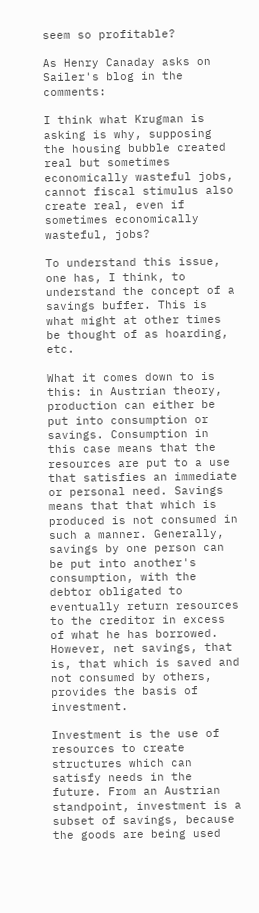seem so profitable?

As Henry Canaday asks on Sailer's blog in the comments:

I think what Krugman is asking is why, supposing the housing bubble created real but sometimes economically wasteful jobs, cannot fiscal stimulus also create real, even if sometimes economically wasteful, jobs?

To understand this issue, one has, I think, to understand the concept of a savings buffer. This is what might at other times be thought of as hoarding, etc.

What it comes down to is this: in Austrian theory, production can either be put into consumption or savings. Consumption in this case means that the resources are put to a use that satisfies an immediate or personal need. Savings means that that which is produced is not consumed in such a manner. Generally, savings by one person can be put into another's consumption, with the debtor obligated to eventually return resources to the creditor in excess of what he has borrowed. However, net savings, that is, that which is saved and not consumed by others, provides the basis of investment.

Investment is the use of resources to create structures which can satisfy needs in the future. From an Austrian standpoint, investment is a subset of savings, because the goods are being used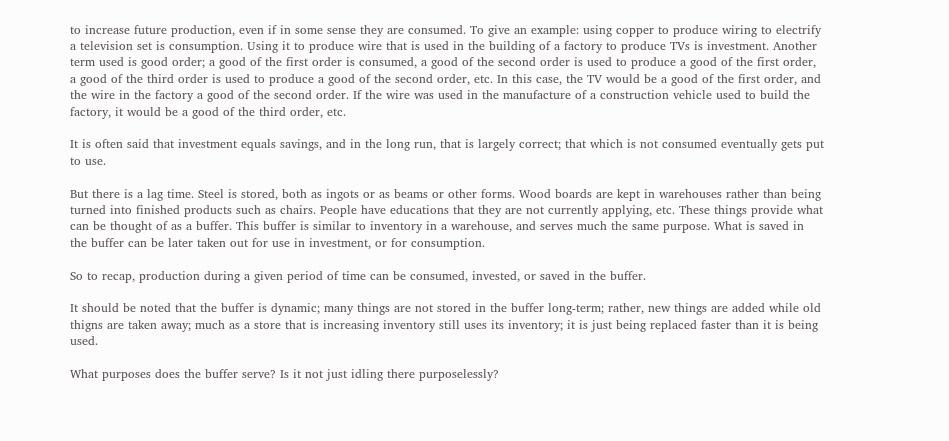to increase future production, even if in some sense they are consumed. To give an example: using copper to produce wiring to electrify a television set is consumption. Using it to produce wire that is used in the building of a factory to produce TVs is investment. Another term used is good order; a good of the first order is consumed, a good of the second order is used to produce a good of the first order, a good of the third order is used to produce a good of the second order, etc. In this case, the TV would be a good of the first order, and the wire in the factory a good of the second order. If the wire was used in the manufacture of a construction vehicle used to build the factory, it would be a good of the third order, etc.

It is often said that investment equals savings, and in the long run, that is largely correct; that which is not consumed eventually gets put to use.

But there is a lag time. Steel is stored, both as ingots or as beams or other forms. Wood boards are kept in warehouses rather than being turned into finished products such as chairs. People have educations that they are not currently applying, etc. These things provide what can be thought of as a buffer. This buffer is similar to inventory in a warehouse, and serves much the same purpose. What is saved in the buffer can be later taken out for use in investment, or for consumption.

So to recap, production during a given period of time can be consumed, invested, or saved in the buffer.

It should be noted that the buffer is dynamic; many things are not stored in the buffer long-term; rather, new things are added while old thigns are taken away; much as a store that is increasing inventory still uses its inventory; it is just being replaced faster than it is being used.

What purposes does the buffer serve? Is it not just idling there purposelessly?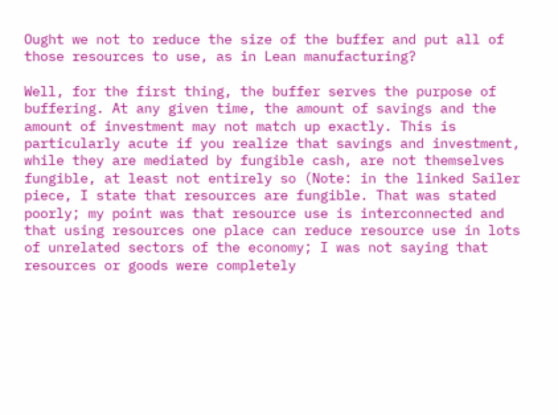Ought we not to reduce the size of the buffer and put all of those resources to use, as in Lean manufacturing?

Well, for the first thing, the buffer serves the purpose of buffering. At any given time, the amount of savings and the amount of investment may not match up exactly. This is particularly acute if you realize that savings and investment, while they are mediated by fungible cash, are not themselves fungible, at least not entirely so (Note: in the linked Sailer piece, I state that resources are fungible. That was stated poorly; my point was that resource use is interconnected and that using resources one place can reduce resource use in lots of unrelated sectors of the economy; I was not saying that resources or goods were completely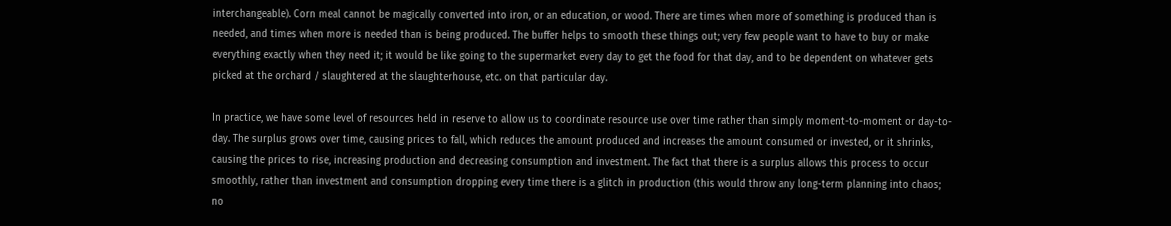interchangeable). Corn meal cannot be magically converted into iron, or an education, or wood. There are times when more of something is produced than is needed, and times when more is needed than is being produced. The buffer helps to smooth these things out; very few people want to have to buy or make everything exactly when they need it; it would be like going to the supermarket every day to get the food for that day, and to be dependent on whatever gets picked at the orchard / slaughtered at the slaughterhouse, etc. on that particular day.

In practice, we have some level of resources held in reserve to allow us to coordinate resource use over time rather than simply moment-to-moment or day-to-day. The surplus grows over time, causing prices to fall, which reduces the amount produced and increases the amount consumed or invested, or it shrinks, causing the prices to rise, increasing production and decreasing consumption and investment. The fact that there is a surplus allows this process to occur smoothly, rather than investment and consumption dropping every time there is a glitch in production (this would throw any long-term planning into chaos; no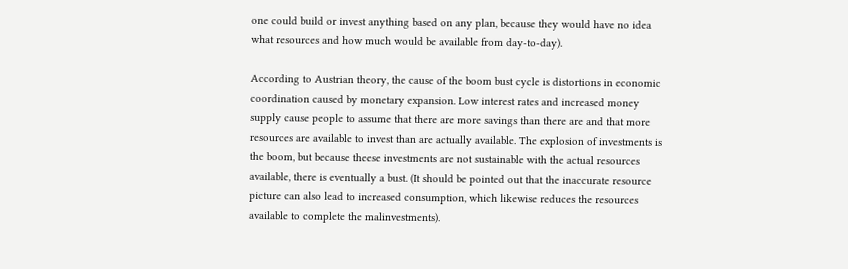one could build or invest anything based on any plan, because they would have no idea what resources and how much would be available from day-to-day).

According to Austrian theory, the cause of the boom bust cycle is distortions in economic coordination caused by monetary expansion. Low interest rates and increased money supply cause people to assume that there are more savings than there are and that more resources are available to invest than are actually available. The explosion of investments is the boom, but because theese investments are not sustainable with the actual resources available, there is eventually a bust. (It should be pointed out that the inaccurate resource picture can also lead to increased consumption, which likewise reduces the resources available to complete the malinvestments).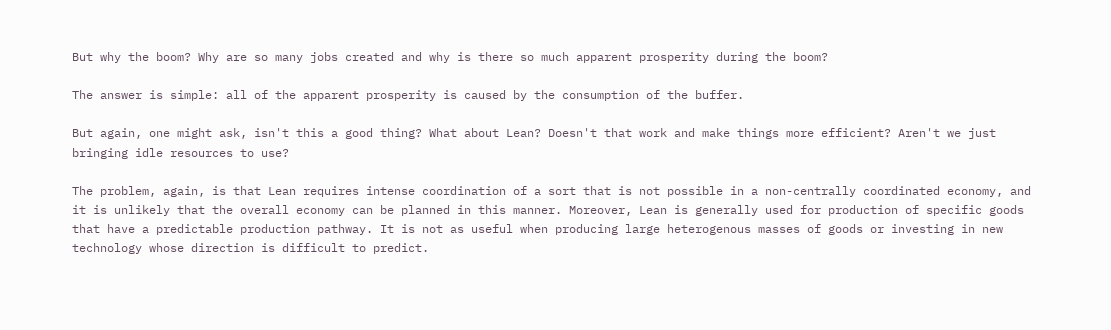But why the boom? Why are so many jobs created and why is there so much apparent prosperity during the boom?

The answer is simple: all of the apparent prosperity is caused by the consumption of the buffer.

But again, one might ask, isn't this a good thing? What about Lean? Doesn't that work and make things more efficient? Aren't we just bringing idle resources to use?

The problem, again, is that Lean requires intense coordination of a sort that is not possible in a non-centrally coordinated economy, and it is unlikely that the overall economy can be planned in this manner. Moreover, Lean is generally used for production of specific goods that have a predictable production pathway. It is not as useful when producing large heterogenous masses of goods or investing in new technology whose direction is difficult to predict.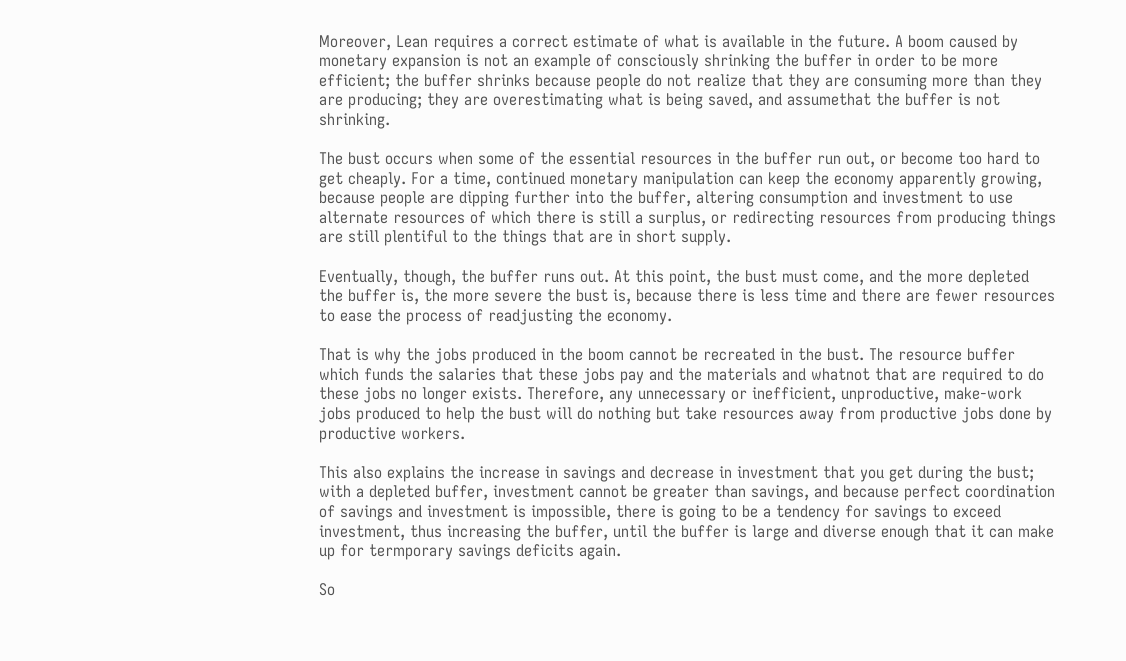Moreover, Lean requires a correct estimate of what is available in the future. A boom caused by monetary expansion is not an example of consciously shrinking the buffer in order to be more efficient; the buffer shrinks because people do not realize that they are consuming more than they are producing; they are overestimating what is being saved, and assumethat the buffer is not shrinking.

The bust occurs when some of the essential resources in the buffer run out, or become too hard to get cheaply. For a time, continued monetary manipulation can keep the economy apparently growing, because people are dipping further into the buffer, altering consumption and investment to use alternate resources of which there is still a surplus, or redirecting resources from producing things are still plentiful to the things that are in short supply.

Eventually, though, the buffer runs out. At this point, the bust must come, and the more depleted the buffer is, the more severe the bust is, because there is less time and there are fewer resources to ease the process of readjusting the economy.

That is why the jobs produced in the boom cannot be recreated in the bust. The resource buffer which funds the salaries that these jobs pay and the materials and whatnot that are required to do these jobs no longer exists. Therefore, any unnecessary or inefficient, unproductive, make-work jobs produced to help the bust will do nothing but take resources away from productive jobs done by productive workers.

This also explains the increase in savings and decrease in investment that you get during the bust; with a depleted buffer, investment cannot be greater than savings, and because perfect coordination of savings and investment is impossible, there is going to be a tendency for savings to exceed investment, thus increasing the buffer, until the buffer is large and diverse enough that it can make up for termporary savings deficits again.

So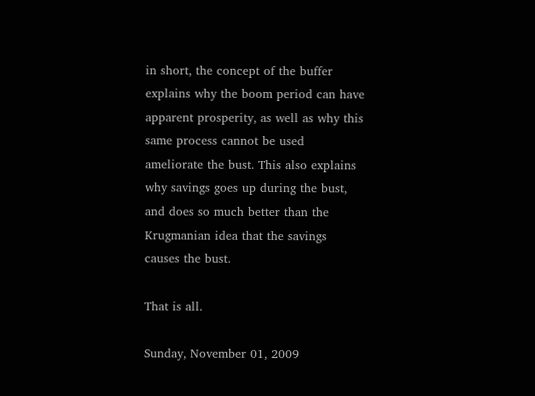in short, the concept of the buffer explains why the boom period can have apparent prosperity, as well as why this same process cannot be used ameliorate the bust. This also explains why savings goes up during the bust, and does so much better than the Krugmanian idea that the savings causes the bust.

That is all.

Sunday, November 01, 2009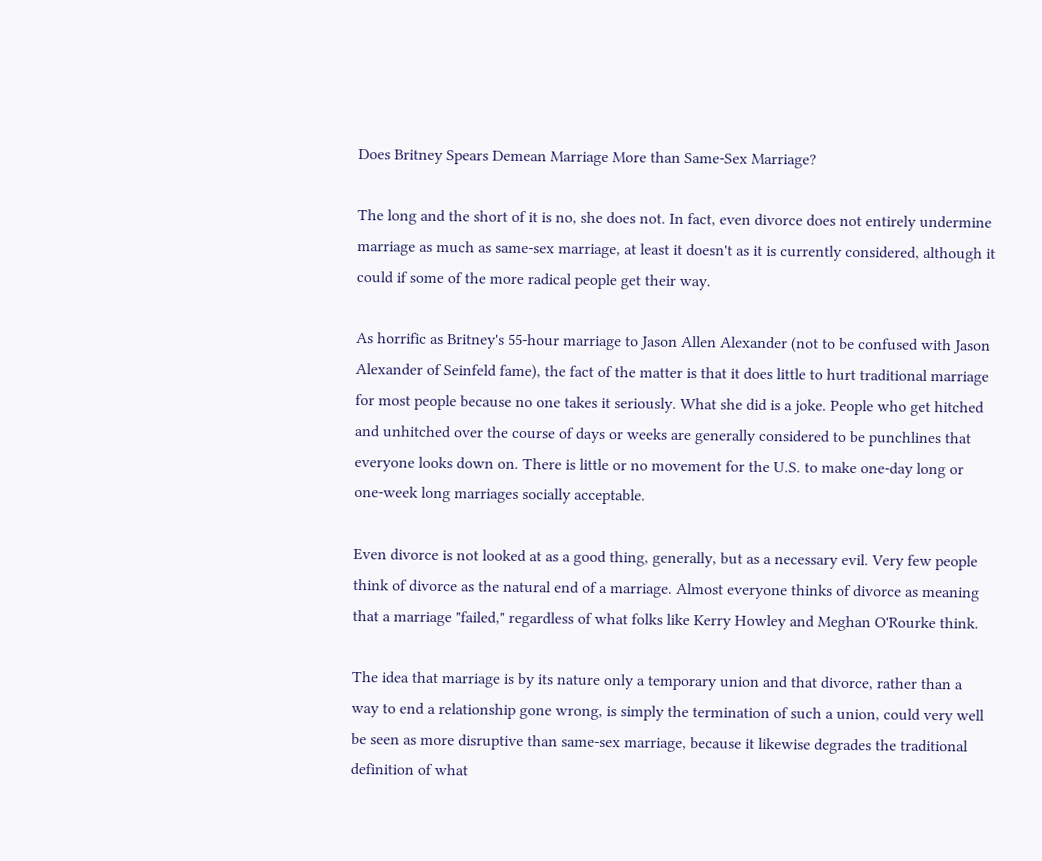Does Britney Spears Demean Marriage More than Same-Sex Marriage?

The long and the short of it is no, she does not. In fact, even divorce does not entirely undermine marriage as much as same-sex marriage, at least it doesn't as it is currently considered, although it could if some of the more radical people get their way.

As horrific as Britney's 55-hour marriage to Jason Allen Alexander (not to be confused with Jason Alexander of Seinfeld fame), the fact of the matter is that it does little to hurt traditional marriage for most people because no one takes it seriously. What she did is a joke. People who get hitched and unhitched over the course of days or weeks are generally considered to be punchlines that everyone looks down on. There is little or no movement for the U.S. to make one-day long or one-week long marriages socially acceptable.

Even divorce is not looked at as a good thing, generally, but as a necessary evil. Very few people think of divorce as the natural end of a marriage. Almost everyone thinks of divorce as meaning that a marriage "failed," regardless of what folks like Kerry Howley and Meghan O'Rourke think.

The idea that marriage is by its nature only a temporary union and that divorce, rather than a way to end a relationship gone wrong, is simply the termination of such a union, could very well be seen as more disruptive than same-sex marriage, because it likewise degrades the traditional definition of what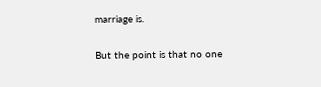marriage is.

But the point is that no one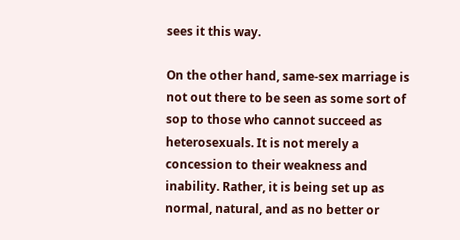sees it this way.

On the other hand, same-sex marriage is not out there to be seen as some sort of sop to those who cannot succeed as heterosexuals. It is not merely a concession to their weakness and inability. Rather, it is being set up as normal, natural, and as no better or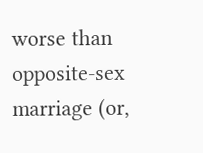worse than opposite-sex marriage (or,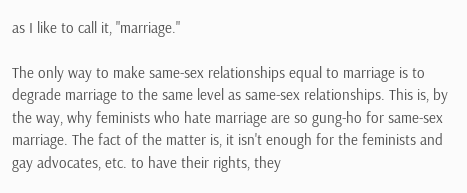as I like to call it, "marriage."

The only way to make same-sex relationships equal to marriage is to degrade marriage to the same level as same-sex relationships. This is, by the way, why feminists who hate marriage are so gung-ho for same-sex marriage. The fact of the matter is, it isn't enough for the feminists and gay advocates, etc. to have their rights, they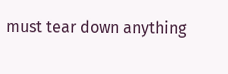must tear down anything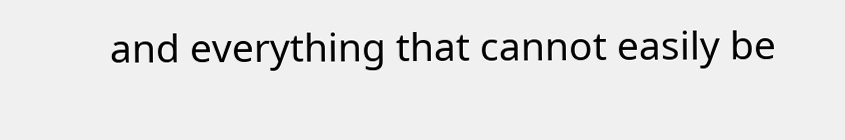and everything that cannot easily be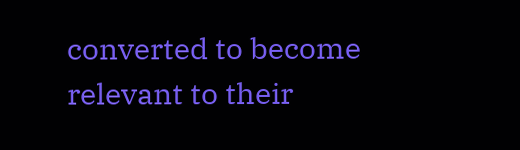converted to become relevant to their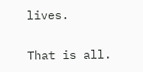lives.

That is all.